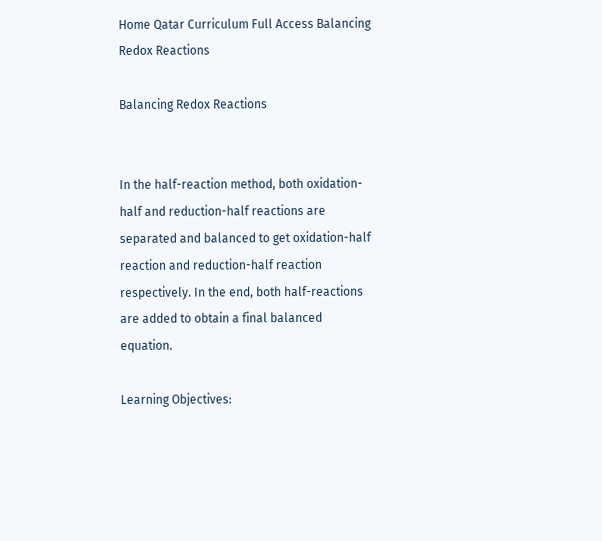Home Qatar Curriculum Full Access Balancing Redox Reactions

Balancing Redox Reactions


In the half-reaction method, both oxidation-half and reduction-half reactions are separated and balanced to get oxidation-half reaction and reduction-half reaction respectively. In the end, both half-reactions are added to obtain a final balanced equation.

Learning Objectives: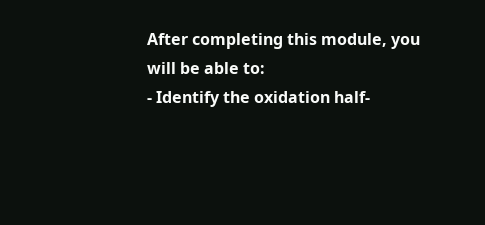After completing this module, you will be able to:
- Identify the oxidation half-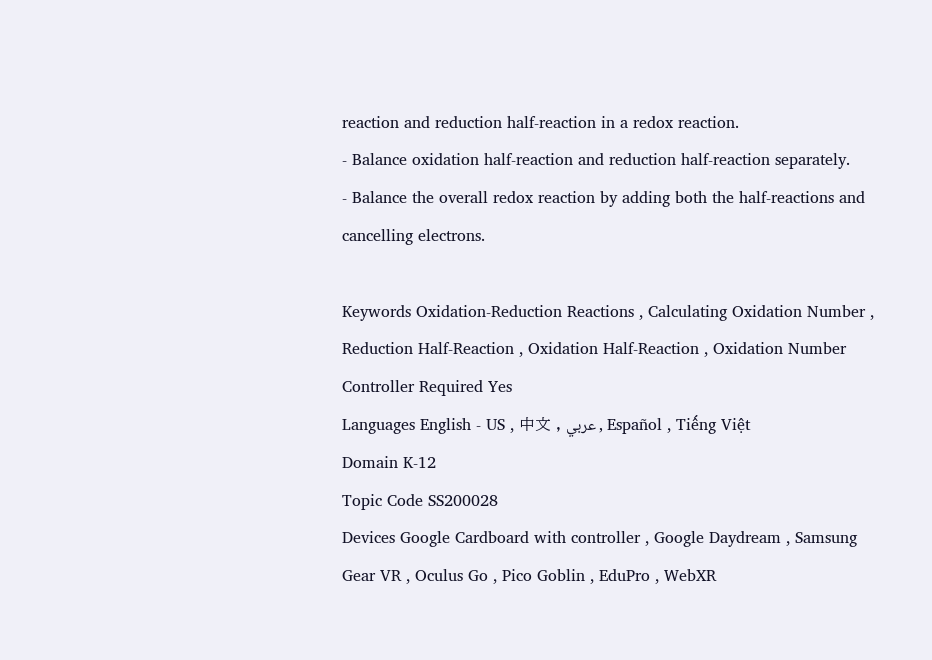reaction and reduction half-reaction in a redox reaction.
- Balance oxidation half-reaction and reduction half-reaction separately.
- Balance the overall redox reaction by adding both the half-reactions and cancelling electrons.

Keywords Oxidation-Reduction Reactions , Calculating Oxidation Number , Reduction Half-Reaction , Oxidation Half-Reaction , Oxidation Number
Controller Required Yes
Languages English - US , 中文 , عربي , Español , Tiếng Việt
Domain K-12
Topic Code SS200028
Devices Google Cardboard with controller , Google Daydream , Samsung Gear VR , Oculus Go , Pico Goblin , EduPro , WebXR